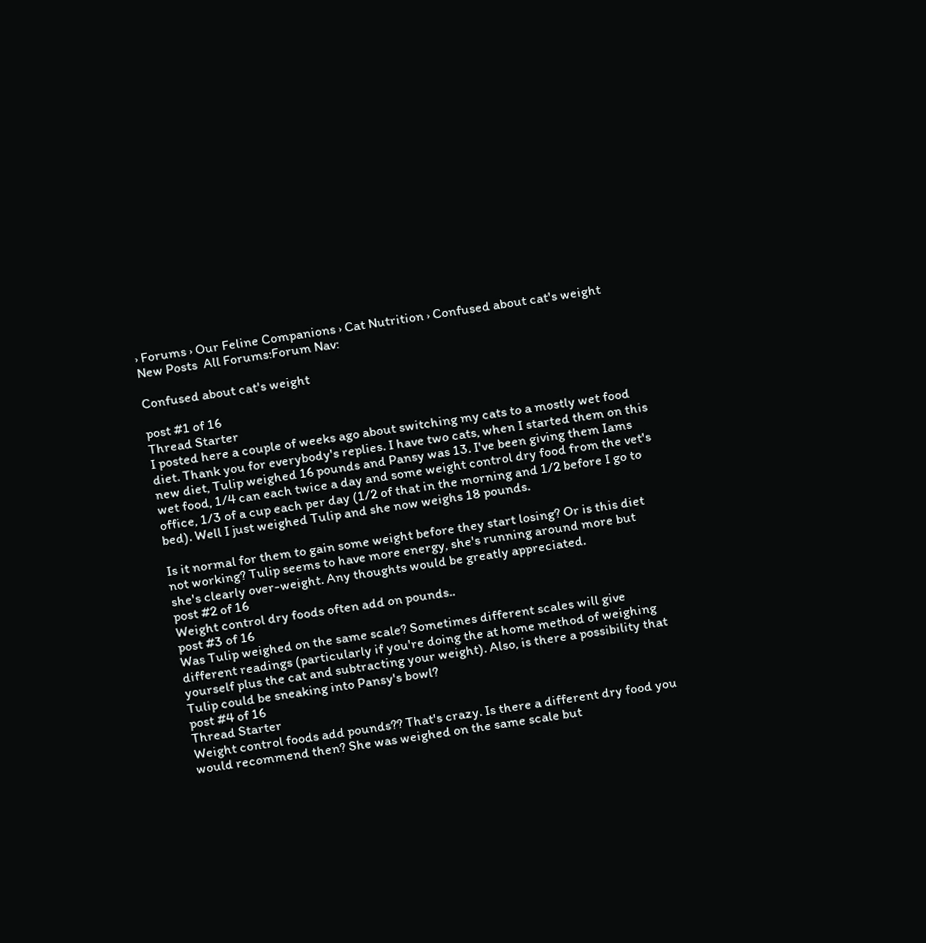› Forums › Our Feline Companions › Cat Nutrition › Confused about cat's weight
New Posts  All Forums:Forum Nav:

Confused about cat's weight

post #1 of 16
Thread Starter
I posted here a couple of weeks ago about switching my cats to a mostly wet food diet. Thank you for everybody's replies. I have two cats, when I started them on this new diet, Tulip weighed 16 pounds and Pansy was 13. I've been giving them Iams wet food, 1/4 can each twice a day and some weight control dry food from the vet's office, 1/3 of a cup each per day (1/2 of that in the morning and 1/2 before I go to bed). Well I just weighed Tulip and she now weighs 18 pounds.

Is it normal for them to gain some weight before they start losing? Or is this diet not working? Tulip seems to have more energy, she's running around more but she's clearly over-weight. Any thoughts would be greatly appreciated.
post #2 of 16
Weight control dry foods often add on pounds..
post #3 of 16
Was Tulip weighed on the same scale? Sometimes different scales will give different readings (particularly if you're doing the at home method of weighing yourself plus the cat and subtracting your weight). Also, is there a possibility that Tulip could be sneaking into Pansy's bowl?
post #4 of 16
Thread Starter
Weight control foods add pounds?? That's crazy. Is there a different dry food you would recommend then? She was weighed on the same scale but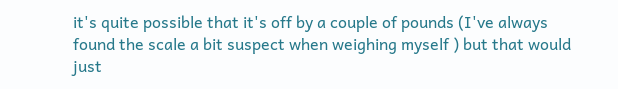it's quite possible that it's off by a couple of pounds (I've always found the scale a bit suspect when weighing myself ) but that would just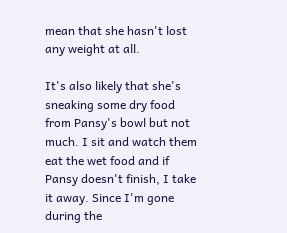mean that she hasn't lost any weight at all.

It's also likely that she's sneaking some dry food from Pansy's bowl but not much. I sit and watch them eat the wet food and if Pansy doesn't finish, I take it away. Since I'm gone during the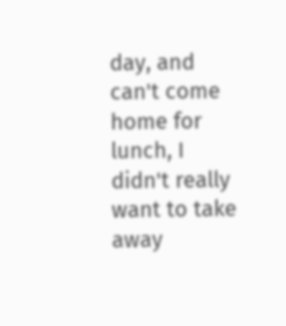day, and can't come home for lunch, I didn't really want to take away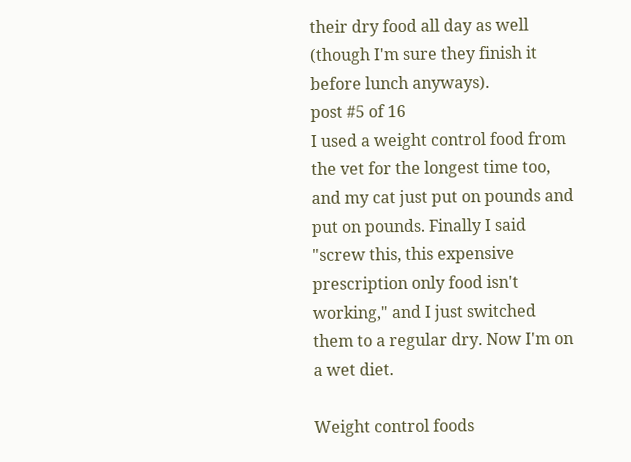their dry food all day as well (though I'm sure they finish it before lunch anyways).
post #5 of 16
I used a weight control food from the vet for the longest time too, and my cat just put on pounds and put on pounds. Finally I said "screw this, this expensive prescription only food isn't working," and I just switched them to a regular dry. Now I'm on a wet diet.

Weight control foods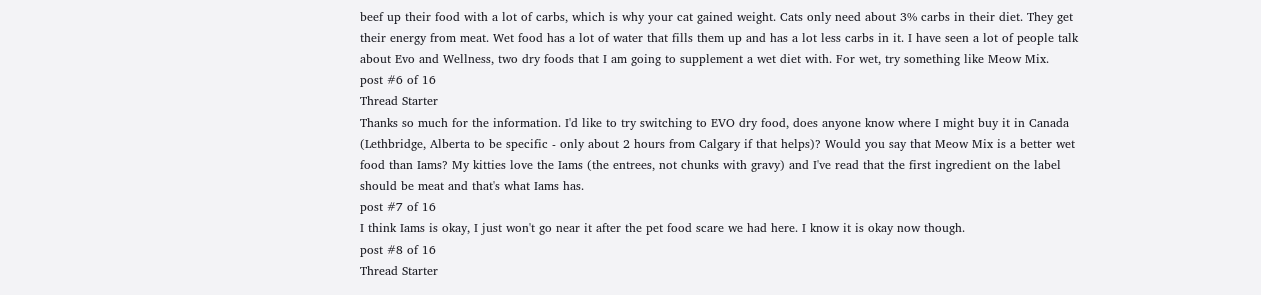beef up their food with a lot of carbs, which is why your cat gained weight. Cats only need about 3% carbs in their diet. They get their energy from meat. Wet food has a lot of water that fills them up and has a lot less carbs in it. I have seen a lot of people talk about Evo and Wellness, two dry foods that I am going to supplement a wet diet with. For wet, try something like Meow Mix.
post #6 of 16
Thread Starter
Thanks so much for the information. I'd like to try switching to EVO dry food, does anyone know where I might buy it in Canada (Lethbridge, Alberta to be specific - only about 2 hours from Calgary if that helps)? Would you say that Meow Mix is a better wet food than Iams? My kitties love the Iams (the entrees, not chunks with gravy) and I've read that the first ingredient on the label should be meat and that's what Iams has.
post #7 of 16
I think Iams is okay, I just won't go near it after the pet food scare we had here. I know it is okay now though.
post #8 of 16
Thread Starter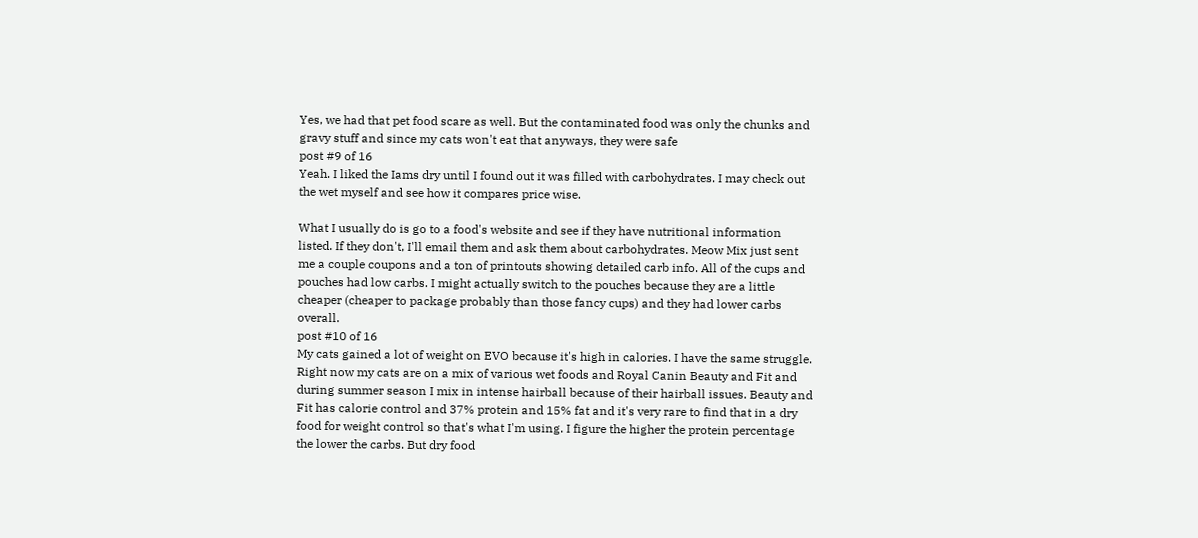Yes, we had that pet food scare as well. But the contaminated food was only the chunks and gravy stuff and since my cats won't eat that anyways, they were safe
post #9 of 16
Yeah. I liked the Iams dry until I found out it was filled with carbohydrates. I may check out the wet myself and see how it compares price wise.

What I usually do is go to a food's website and see if they have nutritional information listed. If they don't, I'll email them and ask them about carbohydrates. Meow Mix just sent me a couple coupons and a ton of printouts showing detailed carb info. All of the cups and pouches had low carbs. I might actually switch to the pouches because they are a little cheaper (cheaper to package probably than those fancy cups) and they had lower carbs overall.
post #10 of 16
My cats gained a lot of weight on EVO because it's high in calories. I have the same struggle. Right now my cats are on a mix of various wet foods and Royal Canin Beauty and Fit and during summer season I mix in intense hairball because of their hairball issues. Beauty and Fit has calorie control and 37% protein and 15% fat and it's very rare to find that in a dry food for weight control so that's what I'm using. I figure the higher the protein percentage the lower the carbs. But dry food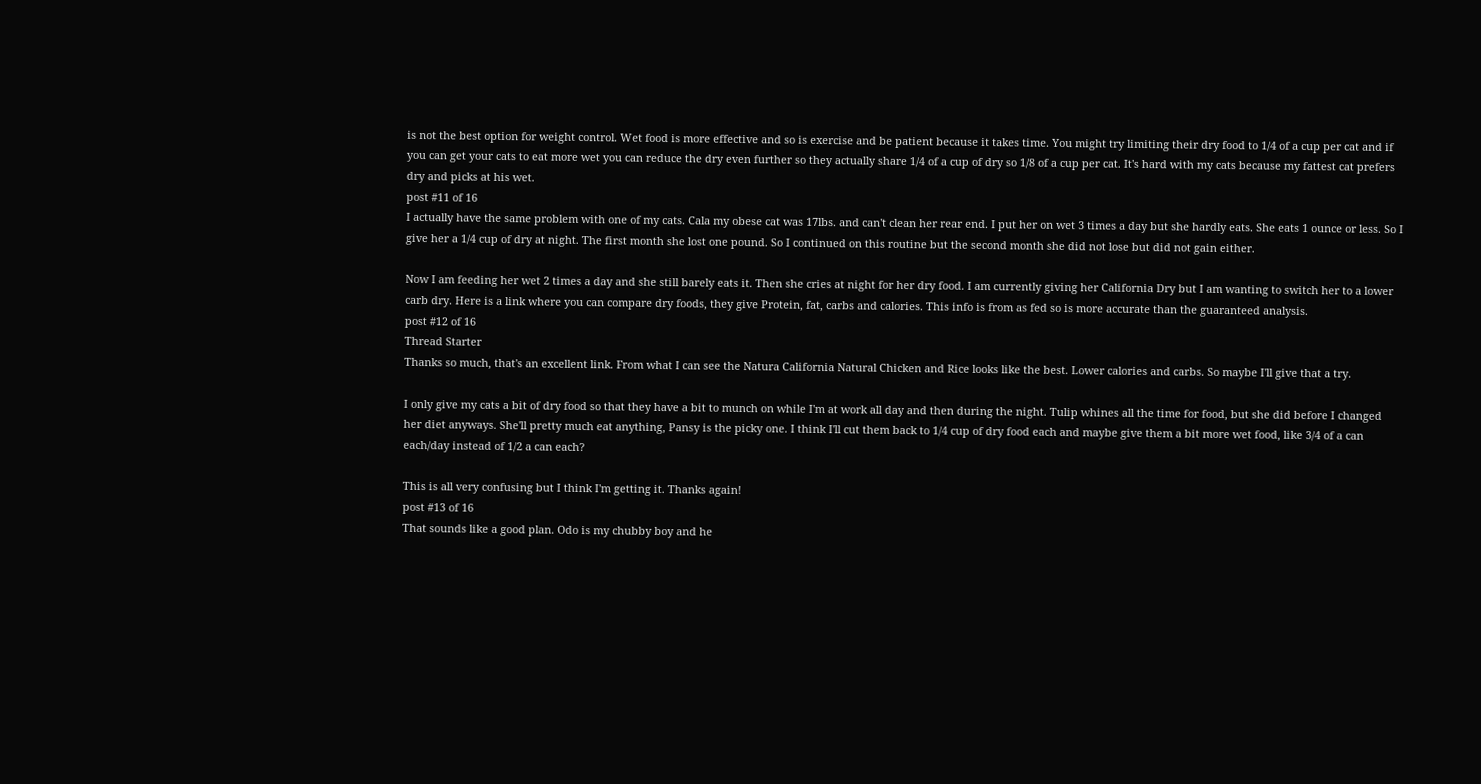is not the best option for weight control. Wet food is more effective and so is exercise and be patient because it takes time. You might try limiting their dry food to 1/4 of a cup per cat and if you can get your cats to eat more wet you can reduce the dry even further so they actually share 1/4 of a cup of dry so 1/8 of a cup per cat. It's hard with my cats because my fattest cat prefers dry and picks at his wet.
post #11 of 16
I actually have the same problem with one of my cats. Cala my obese cat was 17lbs. and can't clean her rear end. I put her on wet 3 times a day but she hardly eats. She eats 1 ounce or less. So I give her a 1/4 cup of dry at night. The first month she lost one pound. So I continued on this routine but the second month she did not lose but did not gain either.

Now I am feeding her wet 2 times a day and she still barely eats it. Then she cries at night for her dry food. I am currently giving her California Dry but I am wanting to switch her to a lower carb dry. Here is a link where you can compare dry foods, they give Protein, fat, carbs and calories. This info is from as fed so is more accurate than the guaranteed analysis.
post #12 of 16
Thread Starter
Thanks so much, that's an excellent link. From what I can see the Natura California Natural Chicken and Rice looks like the best. Lower calories and carbs. So maybe I'll give that a try.

I only give my cats a bit of dry food so that they have a bit to munch on while I'm at work all day and then during the night. Tulip whines all the time for food, but she did before I changed her diet anyways. She'll pretty much eat anything, Pansy is the picky one. I think I'll cut them back to 1/4 cup of dry food each and maybe give them a bit more wet food, like 3/4 of a can each/day instead of 1/2 a can each?

This is all very confusing but I think I'm getting it. Thanks again!
post #13 of 16
That sounds like a good plan. Odo is my chubby boy and he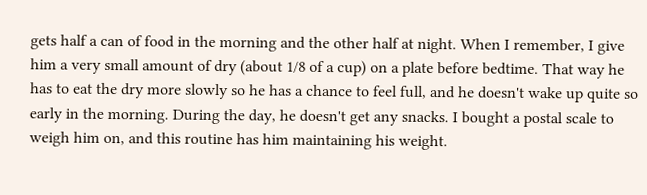gets half a can of food in the morning and the other half at night. When I remember, I give him a very small amount of dry (about 1/8 of a cup) on a plate before bedtime. That way he has to eat the dry more slowly so he has a chance to feel full, and he doesn't wake up quite so early in the morning. During the day, he doesn't get any snacks. I bought a postal scale to weigh him on, and this routine has him maintaining his weight.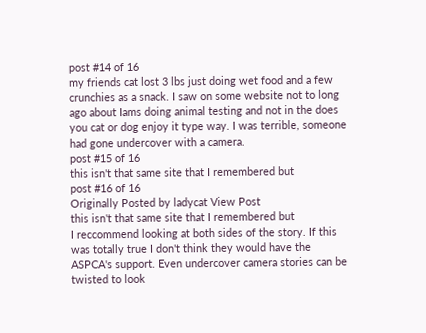post #14 of 16
my friends cat lost 3 lbs just doing wet food and a few crunchies as a snack. I saw on some website not to long ago about Iams doing animal testing and not in the does you cat or dog enjoy it type way. I was terrible, someone had gone undercover with a camera.
post #15 of 16
this isn't that same site that I remembered but
post #16 of 16
Originally Posted by ladycat View Post
this isn't that same site that I remembered but
I reccommend looking at both sides of the story. If this was totally true I don't think they would have the ASPCA's support. Even undercover camera stories can be twisted to look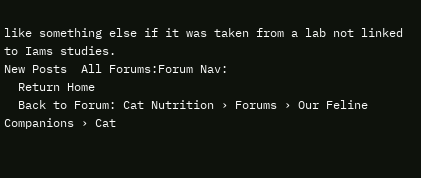like something else if it was taken from a lab not linked to Iams studies.
New Posts  All Forums:Forum Nav:
  Return Home
  Back to Forum: Cat Nutrition › Forums › Our Feline Companions › Cat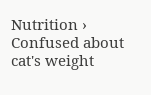Nutrition › Confused about cat's weight